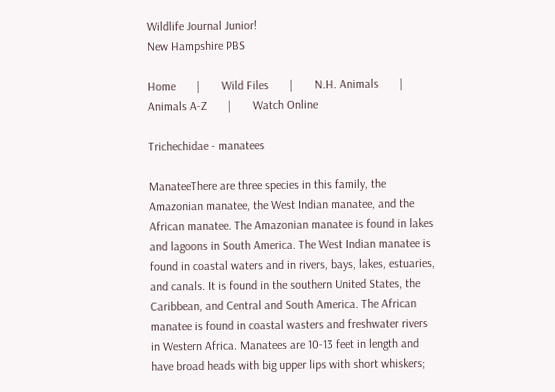Wildlife Journal Junior!
New Hampshire PBS

Home       |       Wild Files       |       N.H. Animals       |       Animals A-Z       |       Watch Online

Trichechidae - manatees

ManateeThere are three species in this family, the Amazonian manatee, the West Indian manatee, and the African manatee. The Amazonian manatee is found in lakes and lagoons in South America. The West Indian manatee is found in coastal waters and in rivers, bays, lakes, estuaries, and canals. It is found in the southern United States, the Caribbean, and Central and South America. The African manatee is found in coastal wasters and freshwater rivers in Western Africa. Manatees are 10-13 feet in length and have broad heads with big upper lips with short whiskers;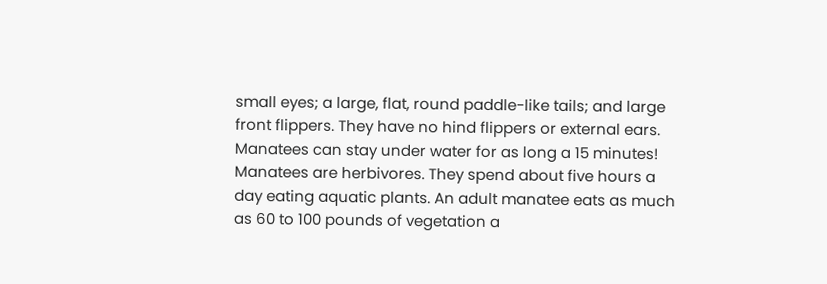small eyes; a large, flat, round paddle-like tails; and large front flippers. They have no hind flippers or external ears. Manatees can stay under water for as long a 15 minutes! Manatees are herbivores. They spend about five hours a day eating aquatic plants. An adult manatee eats as much as 60 to 100 pounds of vegetation a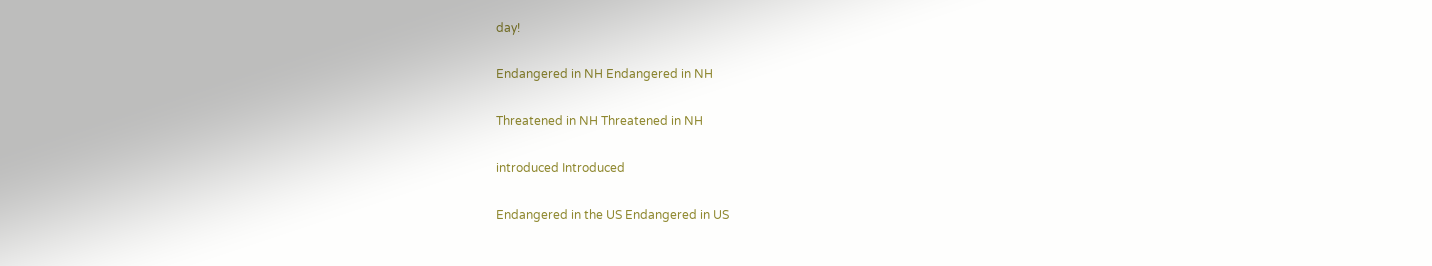day!

Endangered in NH Endangered in NH

Threatened in NH Threatened in NH

introduced Introduced

Endangered in the US Endangered in US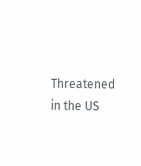Threatened in the US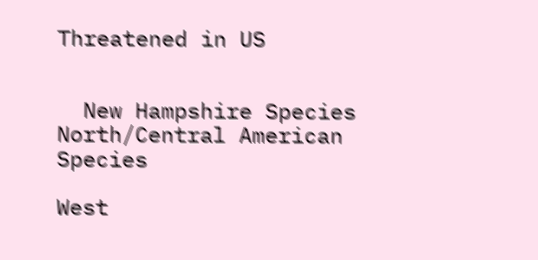Threatened in US


  New Hampshire Species    North/Central American Species

West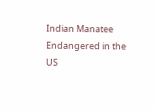Indian Manatee Endangered in the US